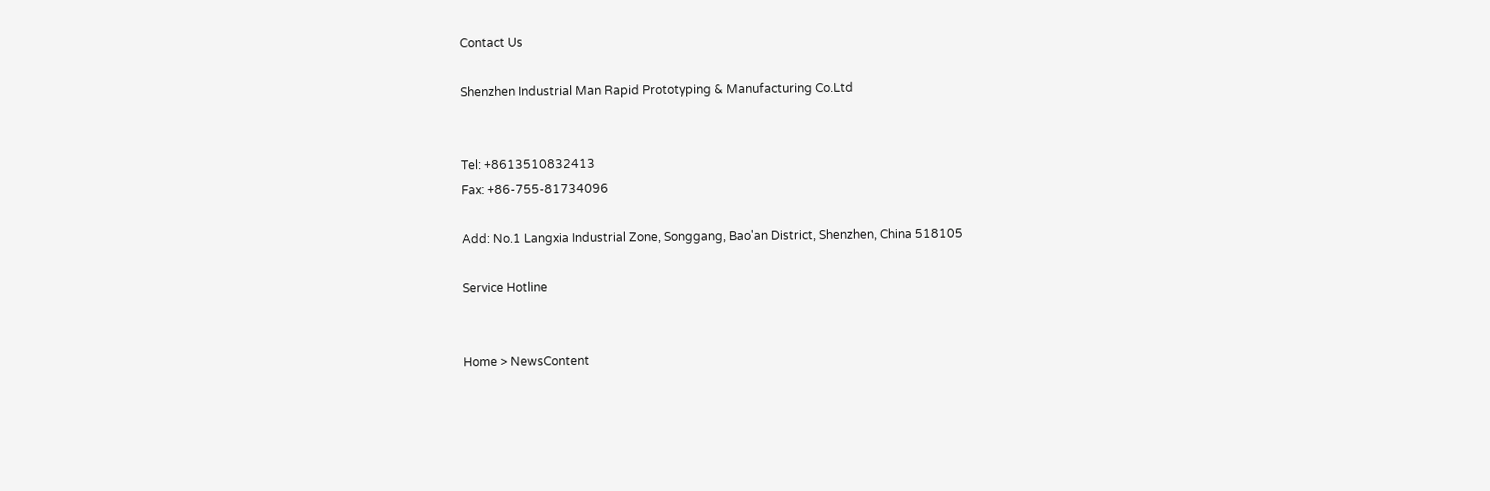Contact Us

Shenzhen Industrial Man Rapid Prototyping & Manufacturing Co.Ltd


Tel: +8613510832413
Fax: +86-755-81734096

Add: No.1 Langxia Industrial Zone, Songgang, Bao'an District, Shenzhen, China 518105

Service Hotline


Home > NewsContent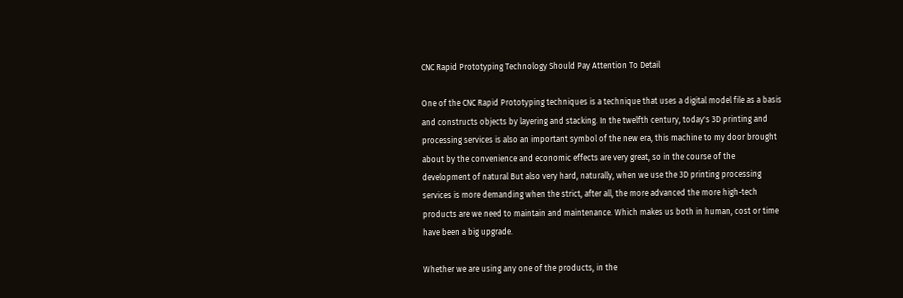CNC Rapid Prototyping Technology Should Pay Attention To Detail

One of the CNC Rapid Prototyping techniques is a technique that uses a digital model file as a basis and constructs objects by layering and stacking. In the twelfth century, today's 3D printing and processing services is also an important symbol of the new era, this machine to my door brought about by the convenience and economic effects are very great, so in the course of the development of natural But also very hard, naturally, when we use the 3D printing processing services is more demanding when the strict, after all, the more advanced the more high-tech products are we need to maintain and maintenance. Which makes us both in human, cost or time have been a big upgrade.

Whether we are using any one of the products, in the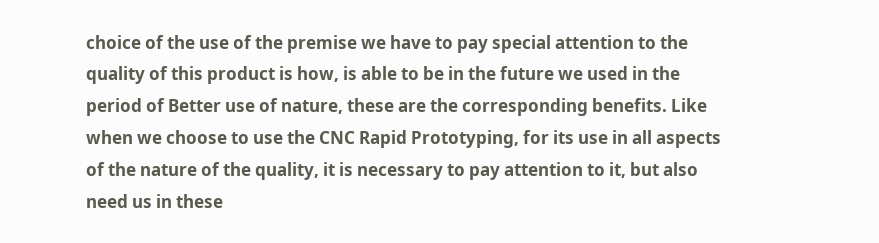choice of the use of the premise we have to pay special attention to the quality of this product is how, is able to be in the future we used in the period of Better use of nature, these are the corresponding benefits. Like when we choose to use the CNC Rapid Prototyping, for its use in all aspects of the nature of the quality, it is necessary to pay attention to it, but also need us in these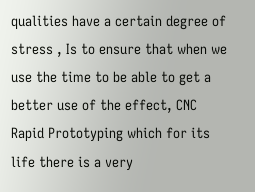qualities have a certain degree of stress , Is to ensure that when we use the time to be able to get a better use of the effect, CNC Rapid Prototyping which for its life there is a very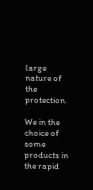large nature of the protection.

We in the choice of some products in the rapid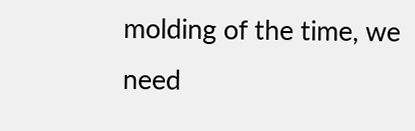molding of the time, we need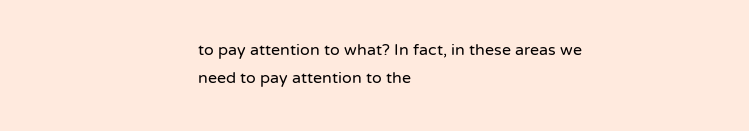to pay attention to what? In fact, in these areas we need to pay attention to the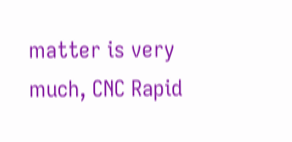matter is very much, CNC Rapid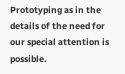Prototyping as in the details of the need for our special attention is possible.